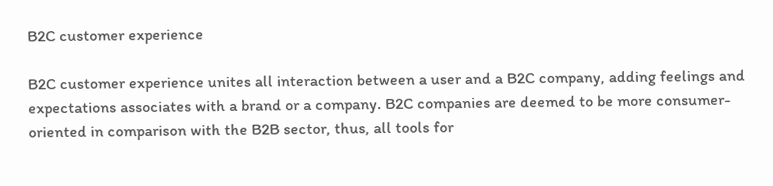B2C customer experience

B2C customer experience unites all interaction between a user and a B2C company, adding feelings and expectations associates with a brand or a company. B2C companies are deemed to be more consumer-oriented in comparison with the B2B sector, thus, all tools for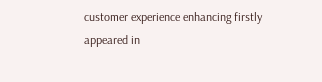customer experience enhancing firstly appeared in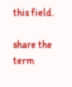this field.

share the term